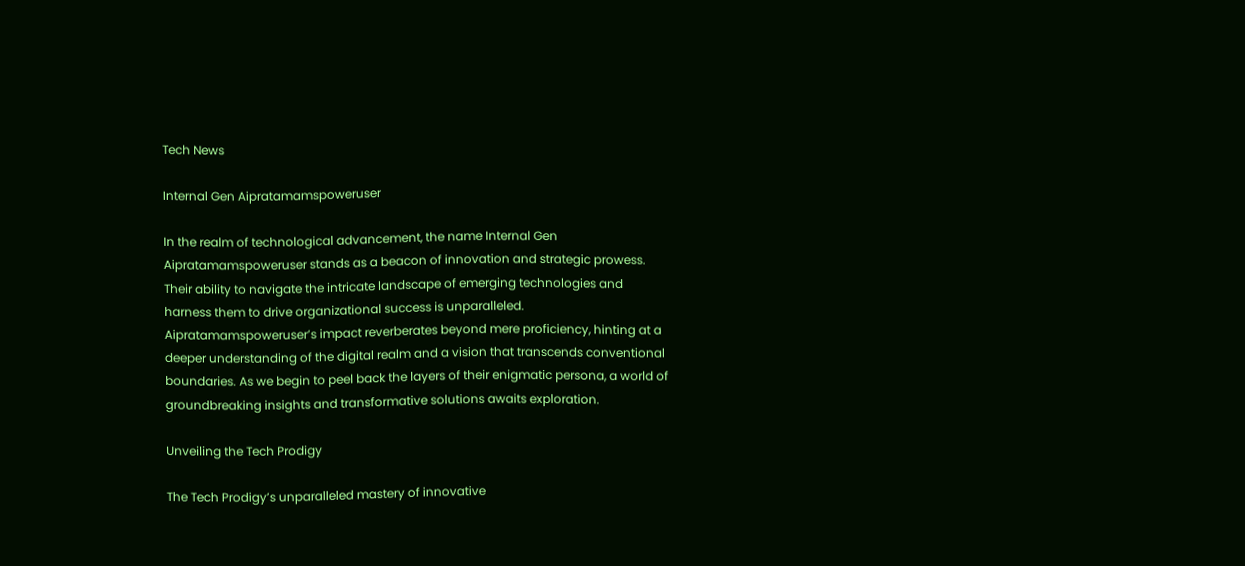Tech News

Internal Gen Aipratamamspoweruser

In the realm of technological advancement, the name Internal Gen Aipratamamspoweruser stands as a beacon of innovation and strategic prowess. Their ability to navigate the intricate landscape of emerging technologies and harness them to drive organizational success is unparalleled. Aipratamamspoweruser’s impact reverberates beyond mere proficiency, hinting at a deeper understanding of the digital realm and a vision that transcends conventional boundaries. As we begin to peel back the layers of their enigmatic persona, a world of groundbreaking insights and transformative solutions awaits exploration.

Unveiling the Tech Prodigy

The Tech Prodigy’s unparalleled mastery of innovative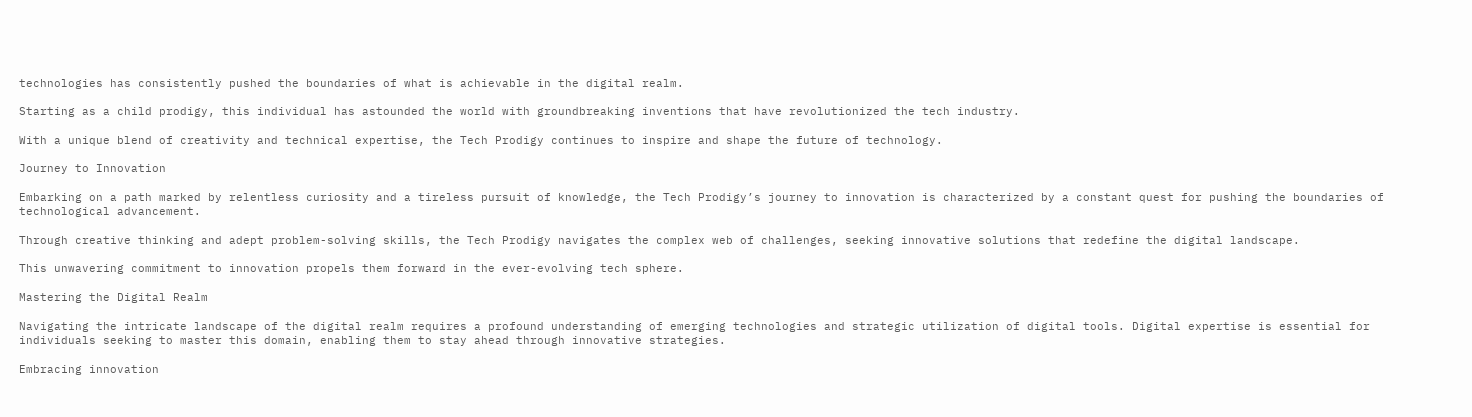technologies has consistently pushed the boundaries of what is achievable in the digital realm.

Starting as a child prodigy, this individual has astounded the world with groundbreaking inventions that have revolutionized the tech industry.

With a unique blend of creativity and technical expertise, the Tech Prodigy continues to inspire and shape the future of technology.

Journey to Innovation

Embarking on a path marked by relentless curiosity and a tireless pursuit of knowledge, the Tech Prodigy’s journey to innovation is characterized by a constant quest for pushing the boundaries of technological advancement.

Through creative thinking and adept problem-solving skills, the Tech Prodigy navigates the complex web of challenges, seeking innovative solutions that redefine the digital landscape.

This unwavering commitment to innovation propels them forward in the ever-evolving tech sphere.

Mastering the Digital Realm

Navigating the intricate landscape of the digital realm requires a profound understanding of emerging technologies and strategic utilization of digital tools. Digital expertise is essential for individuals seeking to master this domain, enabling them to stay ahead through innovative strategies.

Embracing innovation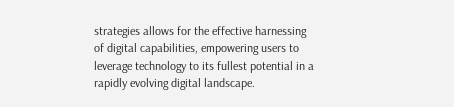strategies allows for the effective harnessing of digital capabilities, empowering users to leverage technology to its fullest potential in a rapidly evolving digital landscape.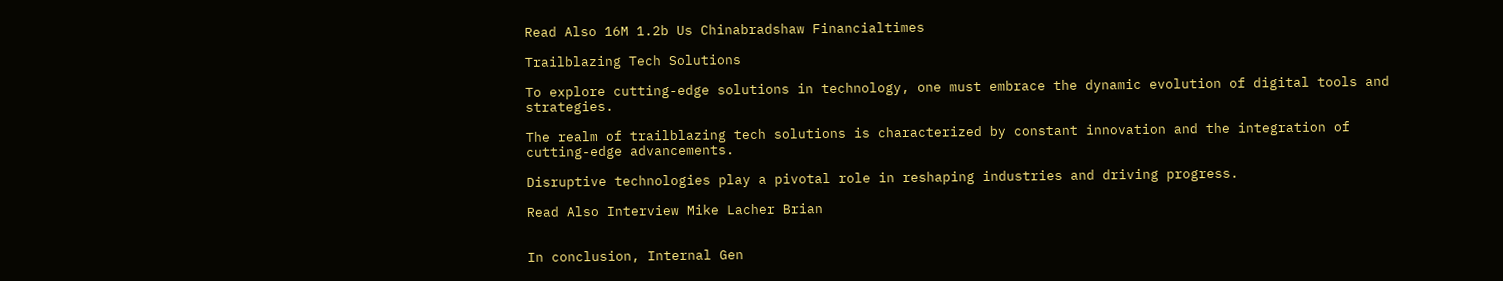Read Also 16M 1.2b Us Chinabradshaw Financialtimes

Trailblazing Tech Solutions

To explore cutting-edge solutions in technology, one must embrace the dynamic evolution of digital tools and strategies.

The realm of trailblazing tech solutions is characterized by constant innovation and the integration of cutting-edge advancements.

Disruptive technologies play a pivotal role in reshaping industries and driving progress.

Read Also Interview Mike Lacher Brian


In conclusion, Internal Gen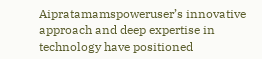Aipratamamspoweruser’s innovative approach and deep expertise in technology have positioned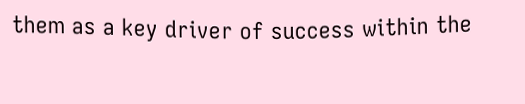them as a key driver of success within the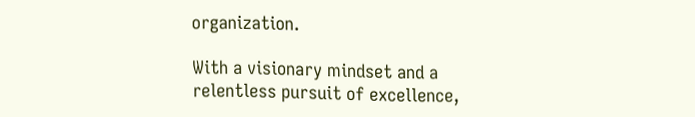organization.

With a visionary mindset and a relentless pursuit of excellence,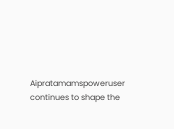Aipratamamspoweruser continues to shape the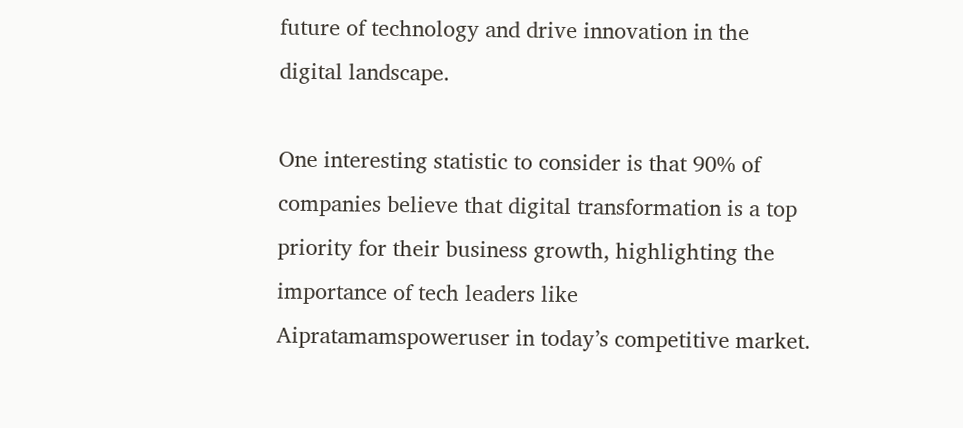future of technology and drive innovation in the digital landscape.

One interesting statistic to consider is that 90% of companies believe that digital transformation is a top priority for their business growth, highlighting the importance of tech leaders like Aipratamamspoweruser in today’s competitive market.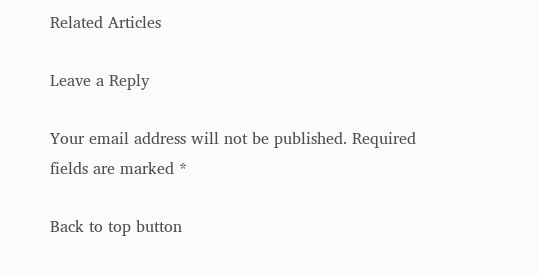Related Articles

Leave a Reply

Your email address will not be published. Required fields are marked *

Back to top button